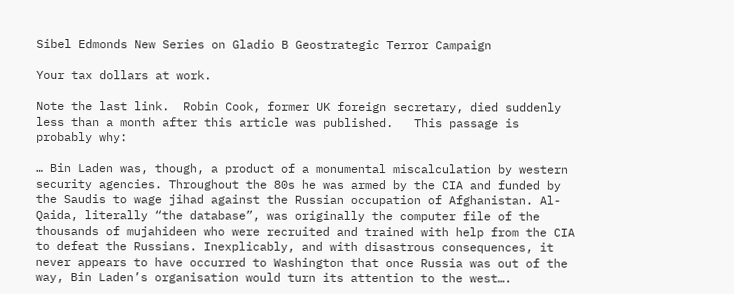Sibel Edmonds New Series on Gladio B Geostrategic Terror Campaign

Your tax dollars at work.

Note the last link.  Robin Cook, former UK foreign secretary, died suddenly less than a month after this article was published.   This passage is probably why:

… Bin Laden was, though, a product of a monumental miscalculation by western security agencies. Throughout the 80s he was armed by the CIA and funded by the Saudis to wage jihad against the Russian occupation of Afghanistan. Al-Qaida, literally “the database”, was originally the computer file of the thousands of mujahideen who were recruited and trained with help from the CIA to defeat the Russians. Inexplicably, and with disastrous consequences, it never appears to have occurred to Washington that once Russia was out of the way, Bin Laden’s organisation would turn its attention to the west….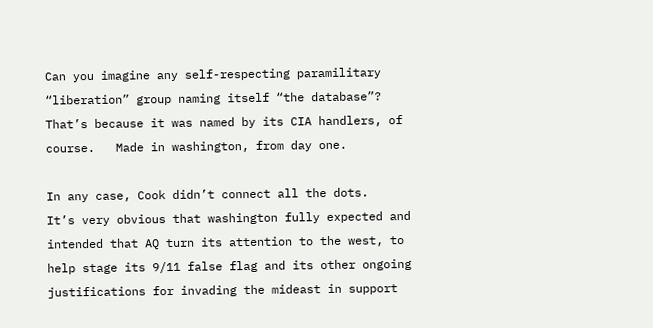Can you imagine any self-respecting paramilitary “liberation” group naming itself “the database”?    That’s because it was named by its CIA handlers, of course.   Made in washington, from day one.

In any case, Cook didn’t connect all the dots.   It’s very obvious that washington fully expected and intended that AQ turn its attention to the west, to help stage its 9/11 false flag and its other ongoing justifications for invading the mideast in support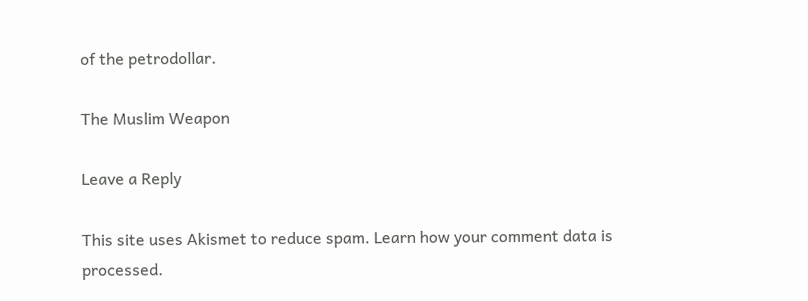of the petrodollar.

The Muslim Weapon

Leave a Reply

This site uses Akismet to reduce spam. Learn how your comment data is processed.